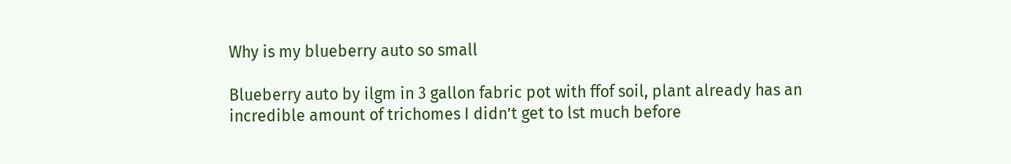Why is my blueberry auto so small

Blueberry auto by ilgm in 3 gallon fabric pot with ffof soil, plant already has an incredible amount of trichomes I didn’t get to lst much before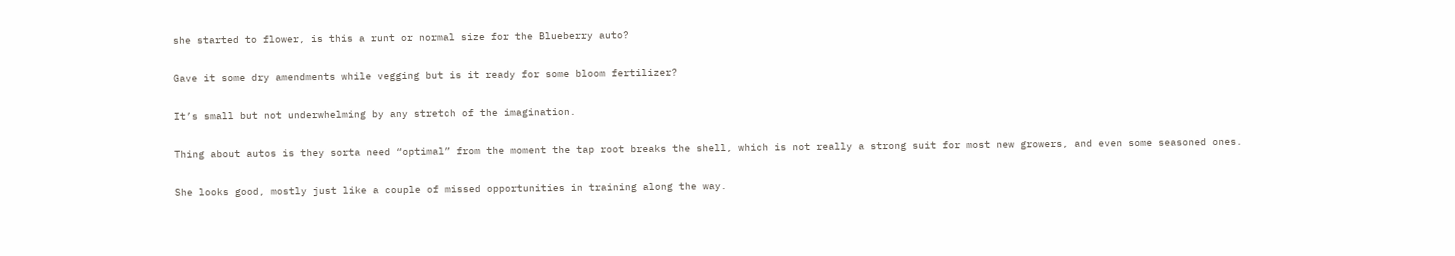she started to flower, is this a runt or normal size for the Blueberry auto?

Gave it some dry amendments while vegging but is it ready for some bloom fertilizer?

It’s small but not underwhelming by any stretch of the imagination.

Thing about autos is they sorta need “optimal” from the moment the tap root breaks the shell, which is not really a strong suit for most new growers, and even some seasoned ones.

She looks good, mostly just like a couple of missed opportunities in training along the way.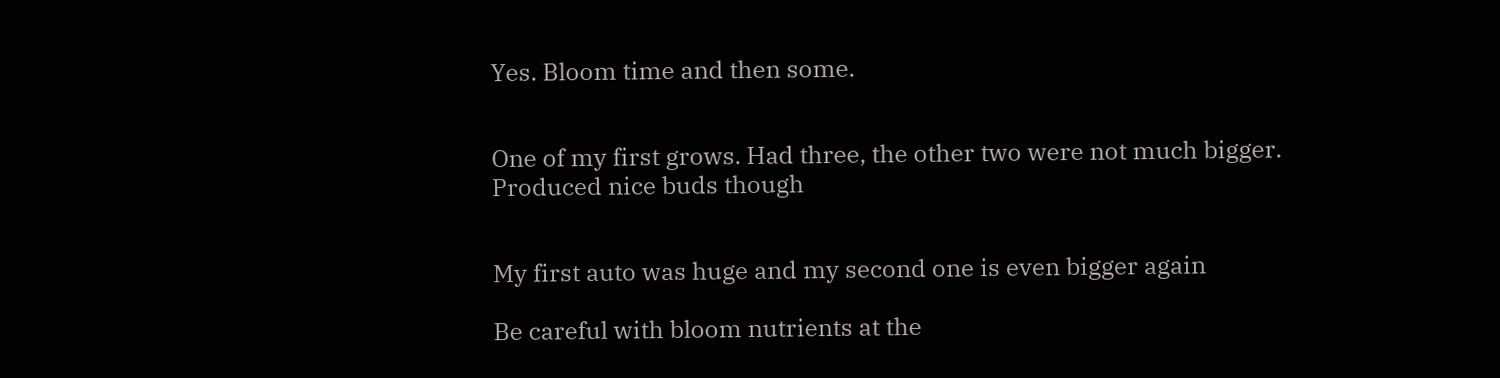Yes. Bloom time and then some.


One of my first grows. Had three, the other two were not much bigger. Produced nice buds though


My first auto was huge and my second one is even bigger again

Be careful with bloom nutrients at the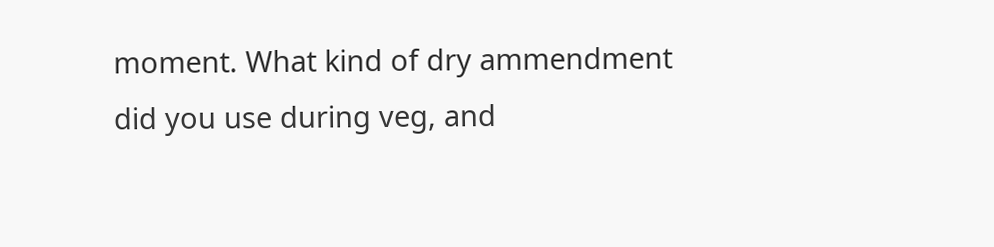moment. What kind of dry ammendment did you use during veg, and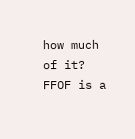how much of it? FFOF is a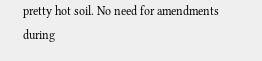pretty hot soil. No need for amendments during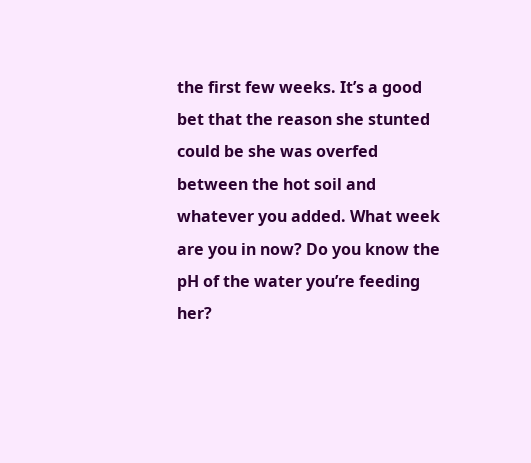the first few weeks. It’s a good bet that the reason she stunted could be she was overfed between the hot soil and whatever you added. What week are you in now? Do you know the pH of the water you’re feeding her?